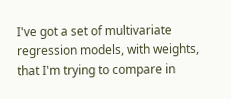I've got a set of multivariate regression models, with weights, that I'm trying to compare in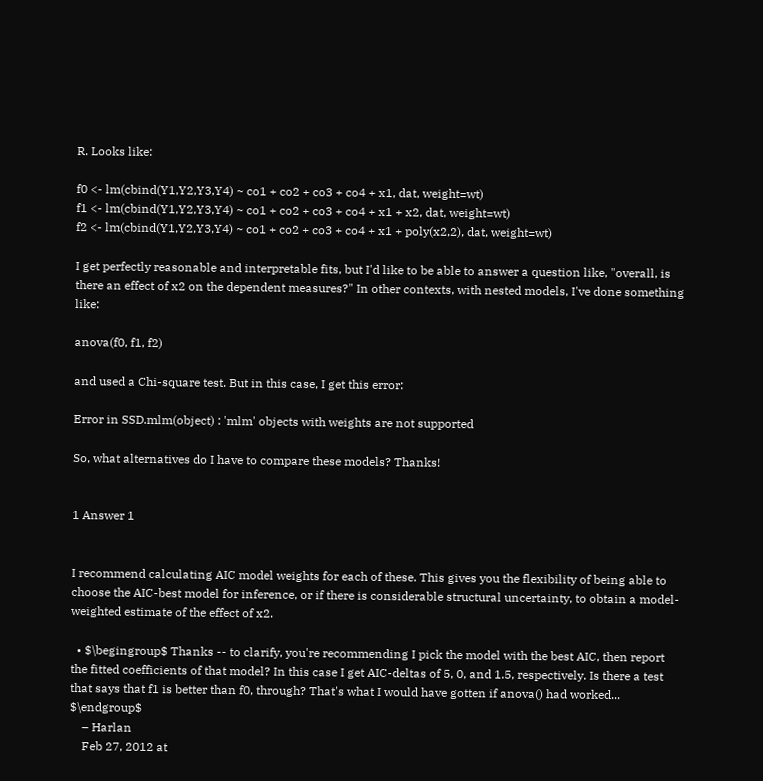R. Looks like:

f0 <- lm(cbind(Y1,Y2,Y3,Y4) ~ co1 + co2 + co3 + co4 + x1, dat, weight=wt)
f1 <- lm(cbind(Y1,Y2,Y3,Y4) ~ co1 + co2 + co3 + co4 + x1 + x2, dat, weight=wt)
f2 <- lm(cbind(Y1,Y2,Y3,Y4) ~ co1 + co2 + co3 + co4 + x1 + poly(x2,2), dat, weight=wt)

I get perfectly reasonable and interpretable fits, but I'd like to be able to answer a question like, "overall, is there an effect of x2 on the dependent measures?" In other contexts, with nested models, I've done something like:

anova(f0, f1, f2)

and used a Chi-square test. But in this case, I get this error:

Error in SSD.mlm(object) : 'mlm' objects with weights are not supported

So, what alternatives do I have to compare these models? Thanks!


1 Answer 1


I recommend calculating AIC model weights for each of these. This gives you the flexibility of being able to choose the AIC-best model for inference, or if there is considerable structural uncertainty, to obtain a model-weighted estimate of the effect of x2.

  • $\begingroup$ Thanks -- to clarify, you're recommending I pick the model with the best AIC, then report the fitted coefficients of that model? In this case I get AIC-deltas of 5, 0, and 1.5, respectively. Is there a test that says that f1 is better than f0, through? That's what I would have gotten if anova() had worked... $\endgroup$
    – Harlan
    Feb 27, 2012 at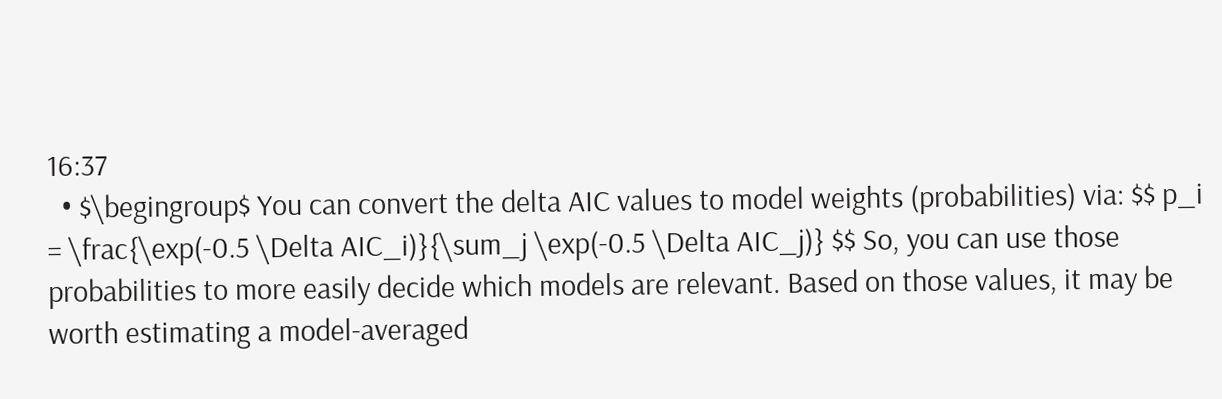16:37
  • $\begingroup$ You can convert the delta AIC values to model weights (probabilities) via: $$ p_i = \frac{\exp(-0.5 \Delta AIC_i)}{\sum_j \exp(-0.5 \Delta AIC_j)} $$ So, you can use those probabilities to more easily decide which models are relevant. Based on those values, it may be worth estimating a model-averaged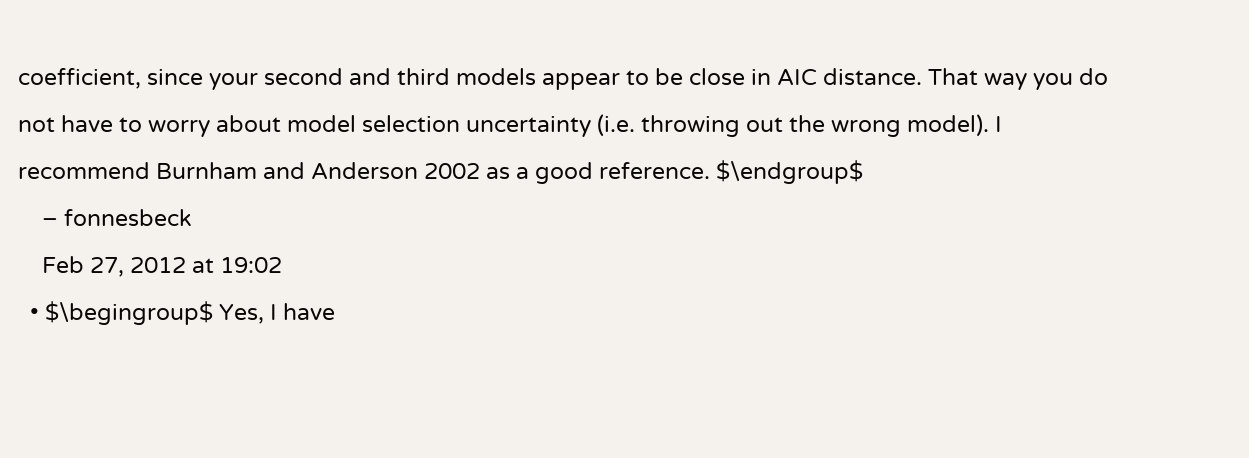coefficient, since your second and third models appear to be close in AIC distance. That way you do not have to worry about model selection uncertainty (i.e. throwing out the wrong model). I recommend Burnham and Anderson 2002 as a good reference. $\endgroup$
    – fonnesbeck
    Feb 27, 2012 at 19:02
  • $\begingroup$ Yes, I have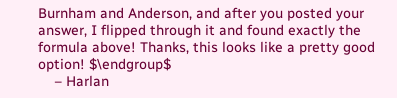Burnham and Anderson, and after you posted your answer, I flipped through it and found exactly the formula above! Thanks, this looks like a pretty good option! $\endgroup$
    – Harlan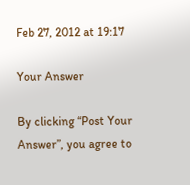Feb 27, 2012 at 19:17

Your Answer

By clicking “Post Your Answer”, you agree to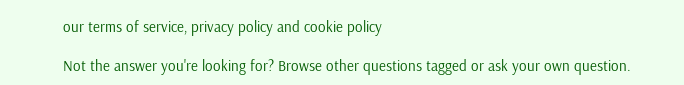our terms of service, privacy policy and cookie policy

Not the answer you're looking for? Browse other questions tagged or ask your own question.